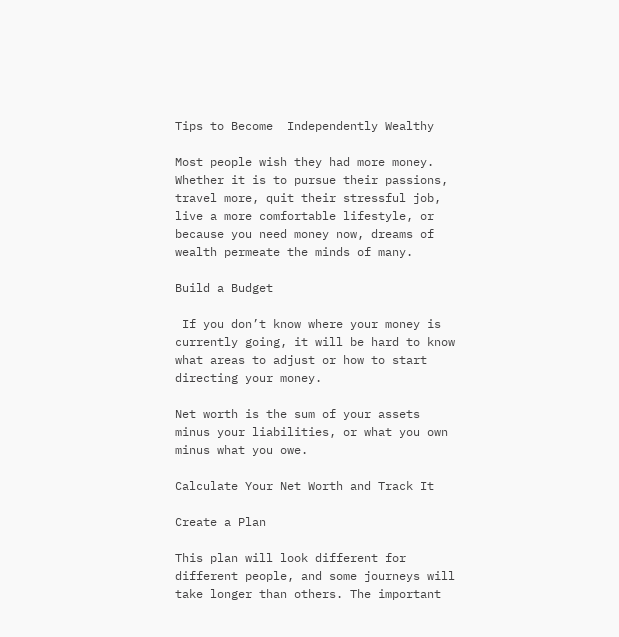Tips to Become  Independently Wealthy

Most people wish they had more money. Whether it is to pursue their passions, travel more, quit their stressful job, live a more comfortable lifestyle, or because you need money now, dreams of wealth permeate the minds of many.

Build a Budget

 If you don’t know where your money is currently going, it will be hard to know what areas to adjust or how to start directing your money.

Net worth is the sum of your assets minus your liabilities, or what you own minus what you owe.

Calculate Your Net Worth and Track It

Create a Plan

This plan will look different for different people, and some journeys will take longer than others. The important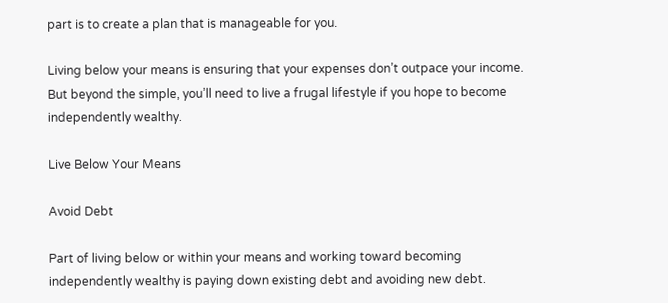part is to create a plan that is manageable for you.

Living below your means is ensuring that your expenses don’t outpace your income. But beyond the simple, you’ll need to live a frugal lifestyle if you hope to become independently wealthy.

Live Below Your Means

Avoid Debt

Part of living below or within your means and working toward becoming independently wealthy is paying down existing debt and avoiding new debt.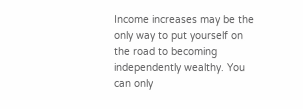Income increases may be the only way to put yourself on the road to becoming independently wealthy. You can only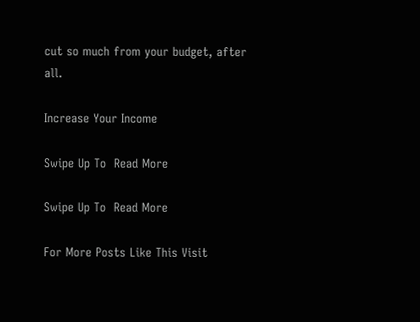cut so much from your budget, after all.

Increase Your Income

Swipe Up To  Read More

Swipe Up To  Read More

For More Posts Like This Visit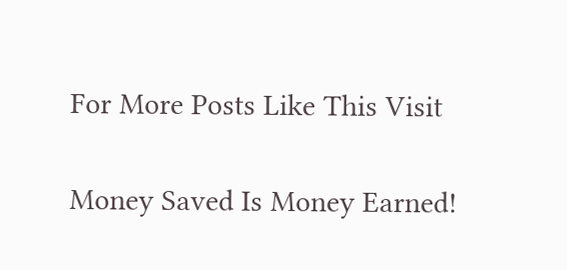For More Posts Like This Visit

Money Saved Is Money Earned!